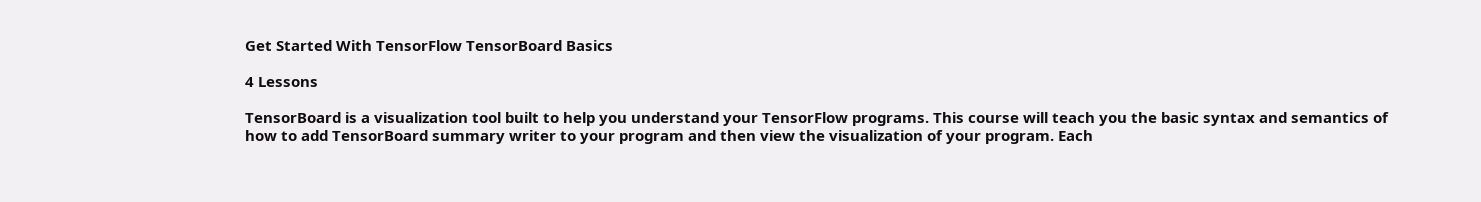Get Started With TensorFlow TensorBoard Basics

4 Lessons

TensorBoard is a visualization tool built to help you understand your TensorFlow programs. This course will teach you the basic syntax and semantics of how to add TensorBoard summary writer to your program and then view the visualization of your program. Each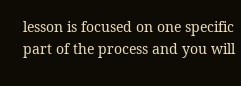lesson is focused on one specific part of the process and you will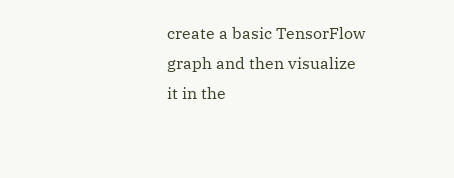create a basic TensorFlow graph and then visualize it in the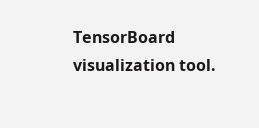TensorBoard visualization tool.